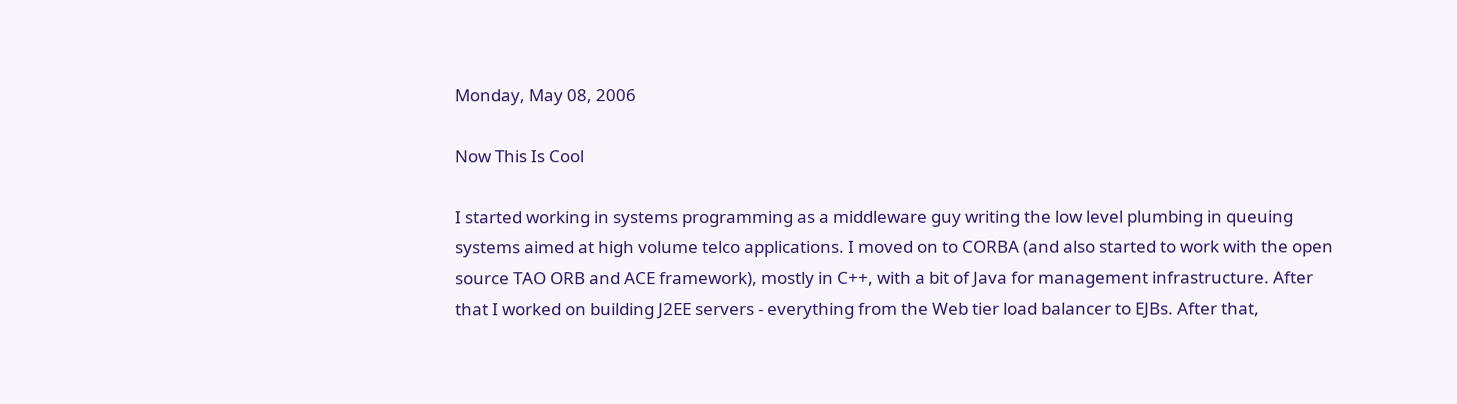Monday, May 08, 2006

Now This Is Cool

I started working in systems programming as a middleware guy writing the low level plumbing in queuing systems aimed at high volume telco applications. I moved on to CORBA (and also started to work with the open source TAO ORB and ACE framework), mostly in C++, with a bit of Java for management infrastructure. After that I worked on building J2EE servers - everything from the Web tier load balancer to EJBs. After that,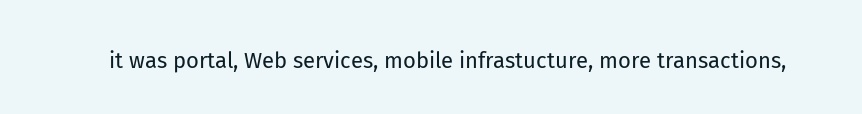it was portal, Web services, mobile infrastucture, more transactions,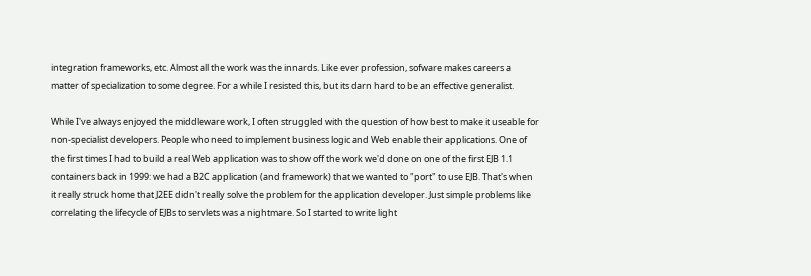integration frameworks, etc. Almost all the work was the innards. Like ever profession, sofware makes careers a matter of specialization to some degree. For a while I resisted this, but its darn hard to be an effective generalist.

While I've always enjoyed the middleware work, I often struggled with the question of how best to make it useable for non-specialist developers. People who need to implement business logic and Web enable their applications. One of the first times I had to build a real Web application was to show off the work we'd done on one of the first EJB 1.1 containers back in 1999: we had a B2C application (and framework) that we wanted to "port" to use EJB. That's when it really struck home that J2EE didn't really solve the problem for the application developer. Just simple problems like correlating the lifecycle of EJBs to servlets was a nightmare. So I started to write light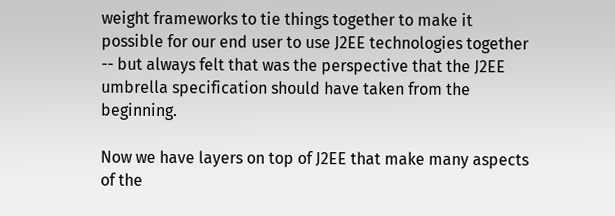weight frameworks to tie things together to make it possible for our end user to use J2EE technologies together -- but always felt that was the perspective that the J2EE umbrella specification should have taken from the beginning.

Now we have layers on top of J2EE that make many aspects of the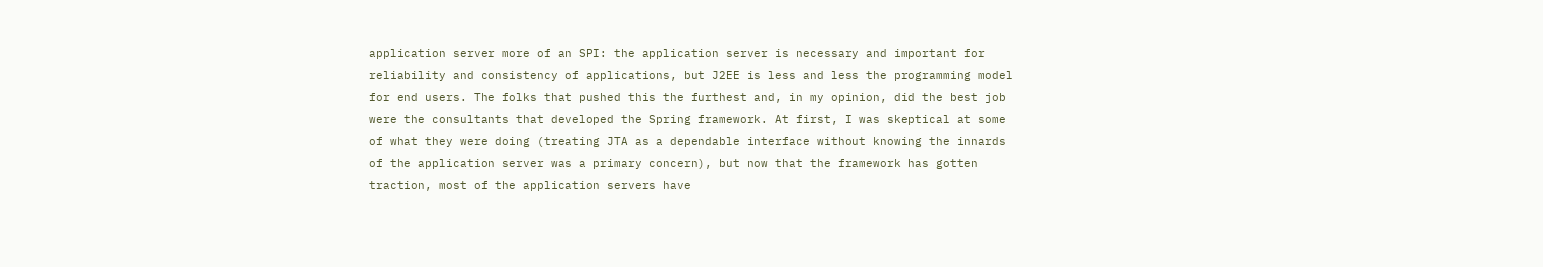application server more of an SPI: the application server is necessary and important for reliability and consistency of applications, but J2EE is less and less the programming model for end users. The folks that pushed this the furthest and, in my opinion, did the best job were the consultants that developed the Spring framework. At first, I was skeptical at some of what they were doing (treating JTA as a dependable interface without knowing the innards of the application server was a primary concern), but now that the framework has gotten traction, most of the application servers have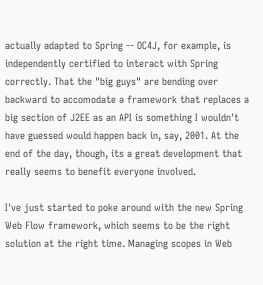actually adapted to Spring -- OC4J, for example, is independently certified to interact with Spring correctly. That the "big guys" are bending over backward to accomodate a framework that replaces a big section of J2EE as an API is something I wouldn't have guessed would happen back in, say, 2001. At the end of the day, though, its a great development that really seems to benefit everyone involved.

I've just started to poke around with the new Spring Web Flow framework, which seems to be the right solution at the right time. Managing scopes in Web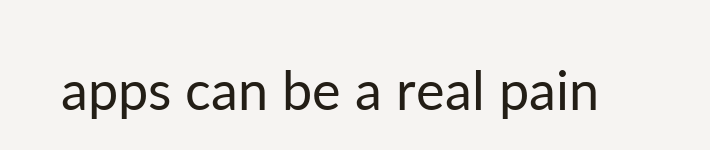apps can be a real pain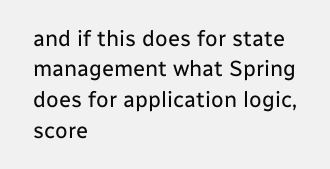and if this does for state management what Spring does for application logic, score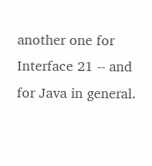another one for Interface 21 -- and for Java in general.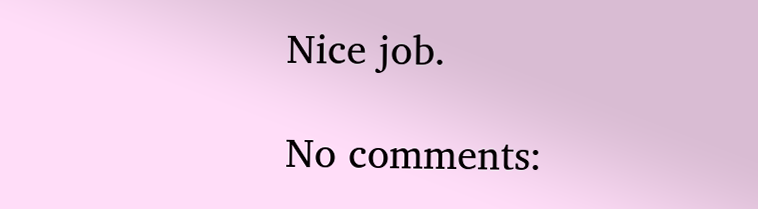Nice job.

No comments: